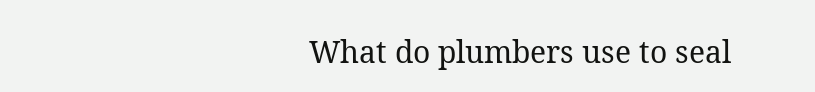What do plumbers use to seal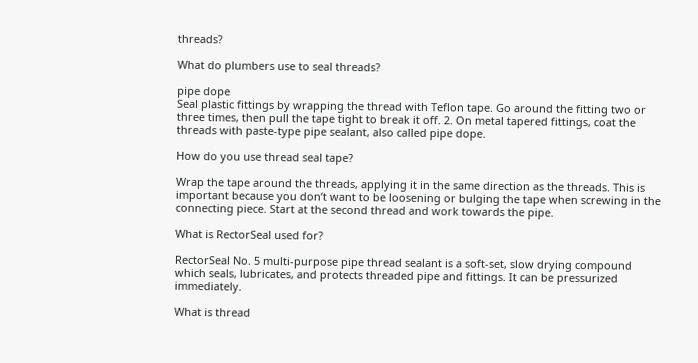threads?

What do plumbers use to seal threads?

pipe dope
Seal plastic fittings by wrapping the thread with Teflon tape. Go around the fitting two or three times, then pull the tape tight to break it off. 2. On metal tapered fittings, coat the threads with paste-type pipe sealant, also called pipe dope.

How do you use thread seal tape?

Wrap the tape around the threads, applying it in the same direction as the threads. This is important because you don’t want to be loosening or bulging the tape when screwing in the connecting piece. Start at the second thread and work towards the pipe.

What is RectorSeal used for?

RectorSeal No. 5 multi-purpose pipe thread sealant is a soft-set, slow drying compound which seals, lubricates, and protects threaded pipe and fittings. It can be pressurized immediately.

What is thread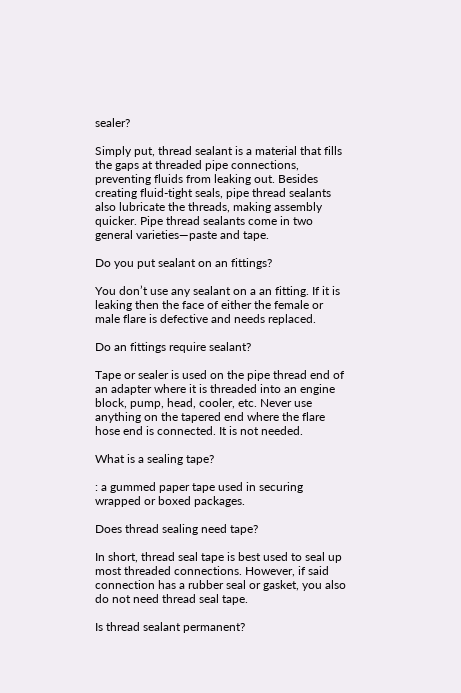sealer?

Simply put, thread sealant is a material that fills the gaps at threaded pipe connections, preventing fluids from leaking out. Besides creating fluid-tight seals, pipe thread sealants also lubricate the threads, making assembly quicker. Pipe thread sealants come in two general varieties—paste and tape.

Do you put sealant on an fittings?

You don’t use any sealant on a an fitting. If it is leaking then the face of either the female or male flare is defective and needs replaced.

Do an fittings require sealant?

Tape or sealer is used on the pipe thread end of an adapter where it is threaded into an engine block, pump, head, cooler, etc. Never use anything on the tapered end where the flare hose end is connected. It is not needed.

What is a sealing tape?

: a gummed paper tape used in securing wrapped or boxed packages.

Does thread sealing need tape?

In short, thread seal tape is best used to seal up most threaded connections. However, if said connection has a rubber seal or gasket, you also do not need thread seal tape.

Is thread sealant permanent?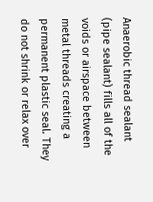Anaerobic thread sealant (pipe sealant) fills all of the voids or airspace between metal threads creating a permanent plastic seal. They do not shrink or relax over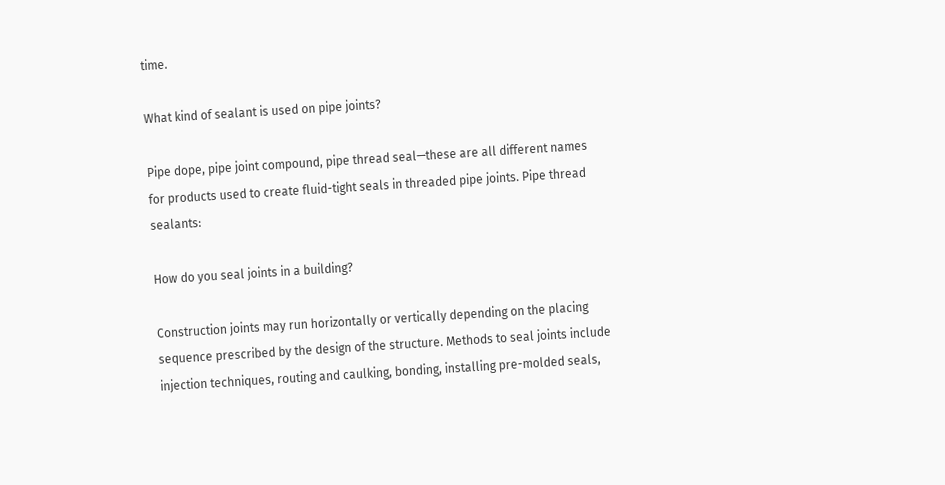time.

What kind of sealant is used on pipe joints?

Pipe dope, pipe joint compound, pipe thread seal—these are all different names for products used to create fluid-tight seals in threaded pipe joints. Pipe thread sealants:

How do you seal joints in a building?

Construction joints may run horizontally or vertically depending on the placing sequence prescribed by the design of the structure. Methods to seal joints include injection techniques, routing and caulking, bonding, installing pre-molded seals,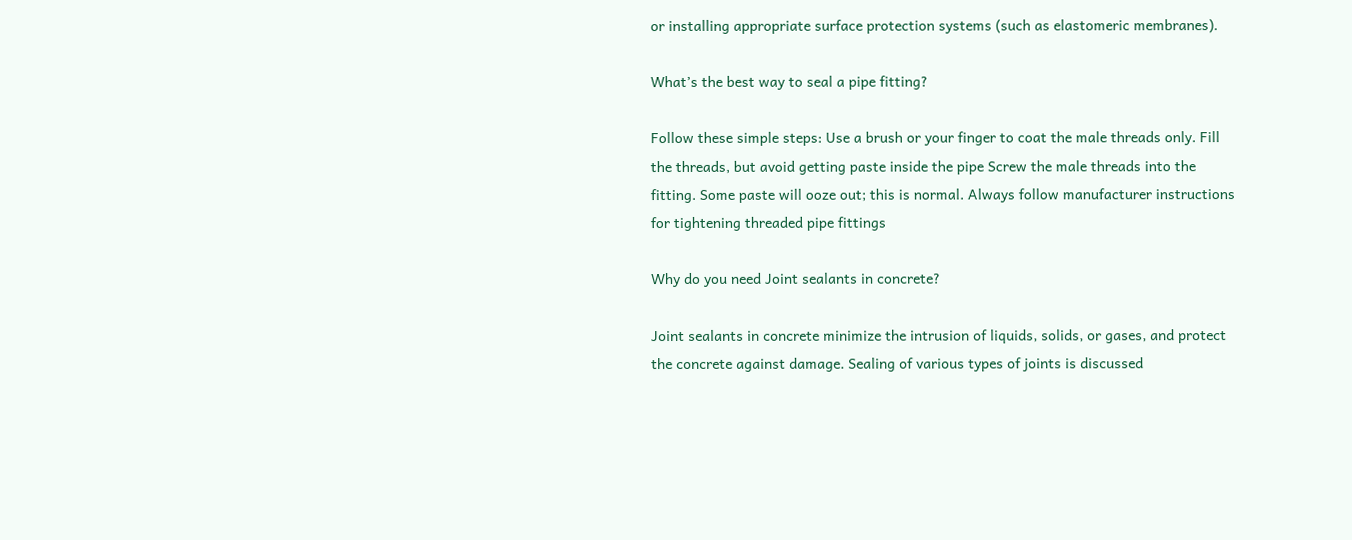or installing appropriate surface protection systems (such as elastomeric membranes).

What’s the best way to seal a pipe fitting?

Follow these simple steps: Use a brush or your finger to coat the male threads only. Fill the threads, but avoid getting paste inside the pipe Screw the male threads into the fitting. Some paste will ooze out; this is normal. Always follow manufacturer instructions for tightening threaded pipe fittings

Why do you need Joint sealants in concrete?

Joint sealants in concrete minimize the intrusion of liquids, solids, or gases, and protect the concrete against damage. Sealing of various types of joints is discussed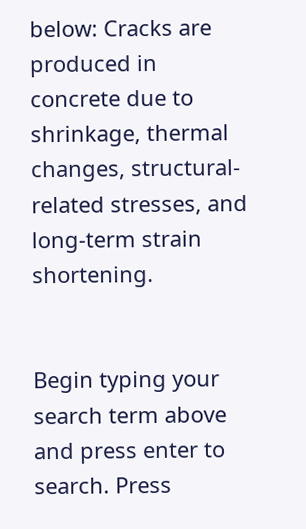below: Cracks are produced in concrete due to shrinkage, thermal changes, structural-related stresses, and long-term strain shortening.


Begin typing your search term above and press enter to search. Press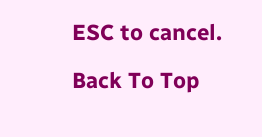ESC to cancel.

Back To Top